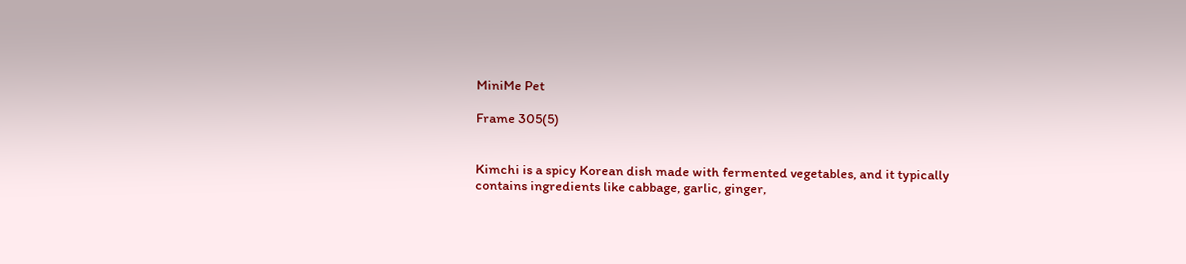MiniMe Pet

Frame 305(5)


Kimchi is a spicy Korean dish made with fermented vegetables, and it typically contains ingredients like cabbage, garlic, ginger,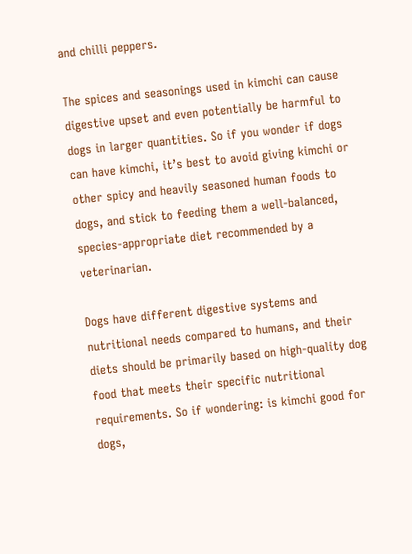and chilli peppers.

The spices and seasonings used in kimchi can cause digestive upset and even potentially be harmful to dogs in larger quantities. So if you wonder if dogs can have kimchi, it’s best to avoid giving kimchi or other spicy and heavily seasoned human foods to dogs, and stick to feeding them a well-balanced, species-appropriate diet recommended by a veterinarian.

Dogs have different digestive systems and nutritional needs compared to humans, and their diets should be primarily based on high-quality dog food that meets their specific nutritional requirements. So if wondering: is kimchi good for dogs,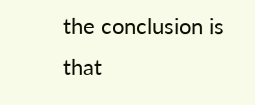the conclusion is that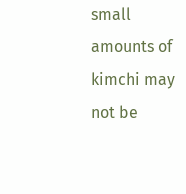small amounts of kimchi may not be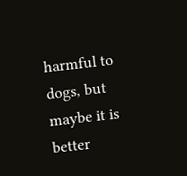harmful to dogs, but maybe it is better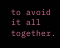to avoid it all together.